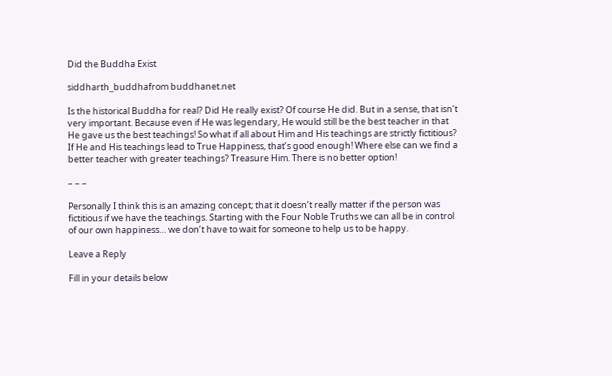Did the Buddha Exist

siddharth_buddhafrom buddhanet.net

Is the historical Buddha for real? Did He really exist? Of course He did. But in a sense, that isn’t very important. Because even if He was legendary, He would still be the best teacher in that He gave us the best teachings! So what if all about Him and His teachings are strictly fictitious? If He and His teachings lead to True Happiness, that’s good enough! Where else can we find a better teacher with greater teachings? Treasure Him. There is no better option!

– – –

Personally I think this is an amazing concept; that it doesn’t really matter if the person was fictitious if we have the teachings. Starting with the Four Noble Truths we can all be in control of our own happiness… we don’t have to wait for someone to help us to be happy.

Leave a Reply

Fill in your details below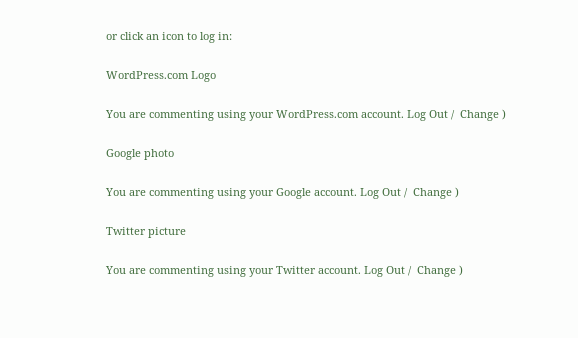or click an icon to log in:

WordPress.com Logo

You are commenting using your WordPress.com account. Log Out /  Change )

Google photo

You are commenting using your Google account. Log Out /  Change )

Twitter picture

You are commenting using your Twitter account. Log Out /  Change )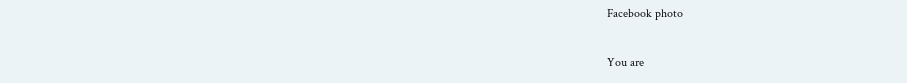Facebook photo

You are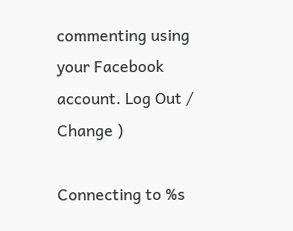commenting using your Facebook account. Log Out /  Change )

Connecting to %s